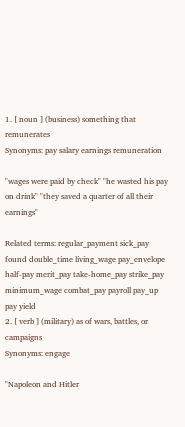1. [ noun ] (business) something that remunerates
Synonyms: pay salary earnings remuneration

"wages were paid by check" "he wasted his pay on drink" "they saved a quarter of all their earnings"

Related terms: regular_payment sick_pay found double_time living_wage pay_envelope half-pay merit_pay take-home_pay strike_pay minimum_wage combat_pay payroll pay_up pay yield
2. [ verb ] (military) as of wars, battles, or campaigns
Synonyms: engage

"Napoleon and Hitler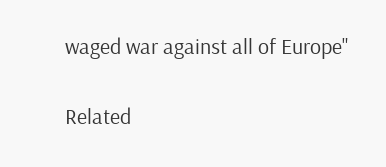waged war against all of Europe"

Related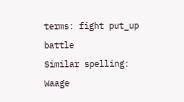terms: fight put_up battle
Similar spelling:   Waage